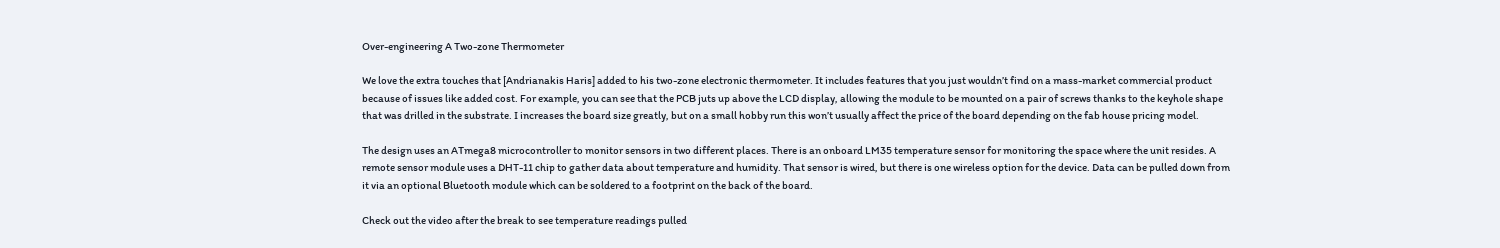Over-engineering A Two-zone Thermometer

We love the extra touches that [Andrianakis Haris] added to his two-zone electronic thermometer. It includes features that you just wouldn’t find on a mass-market commercial product because of issues like added cost. For example, you can see that the PCB juts up above the LCD display, allowing the module to be mounted on a pair of screws thanks to the keyhole shape that was drilled in the substrate. I increases the board size greatly, but on a small hobby run this won’t usually affect the price of the board depending on the fab house pricing model.

The design uses an ATmega8 microcontroller to monitor sensors in two different places. There is an onboard LM35 temperature sensor for monitoring the space where the unit resides. A remote sensor module uses a DHT-11 chip to gather data about temperature and humidity. That sensor is wired, but there is one wireless option for the device. Data can be pulled down from it via an optional Bluetooth module which can be soldered to a footprint on the back of the board.

Check out the video after the break to see temperature readings pulled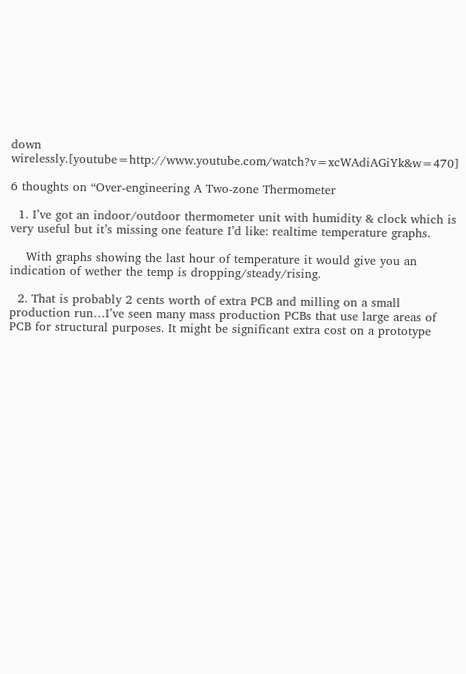down wirelessly.[youtube=http://www.youtube.com/watch?v=xcWAdiAGiYk&w=470]

6 thoughts on “Over-engineering A Two-zone Thermometer

  1. I’ve got an indoor/outdoor thermometer unit with humidity & clock which is very useful but it’s missing one feature I’d like: realtime temperature graphs.

    With graphs showing the last hour of temperature it would give you an indication of wether the temp is dropping/steady/rising.

  2. That is probably 2 cents worth of extra PCB and milling on a small production run…I’ve seen many mass production PCBs that use large areas of PCB for structural purposes. It might be significant extra cost on a prototype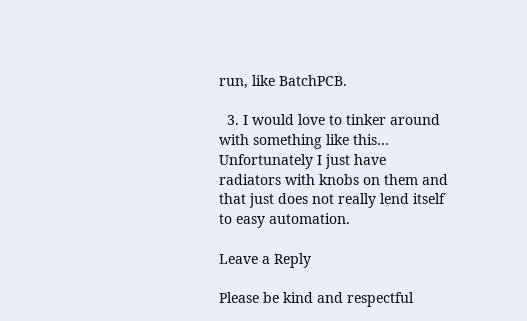run, like BatchPCB.

  3. I would love to tinker around with something like this… Unfortunately I just have radiators with knobs on them and that just does not really lend itself to easy automation.

Leave a Reply

Please be kind and respectful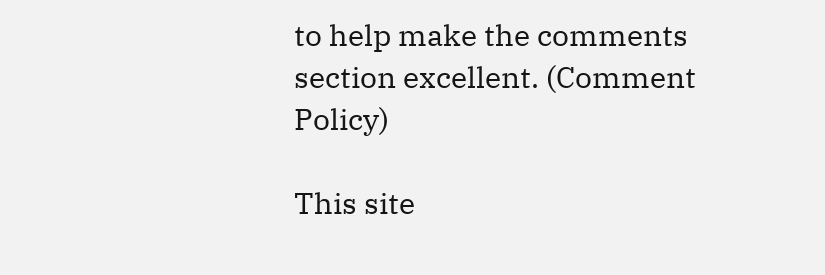to help make the comments section excellent. (Comment Policy)

This site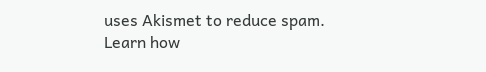uses Akismet to reduce spam. Learn how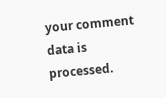your comment data is processed.